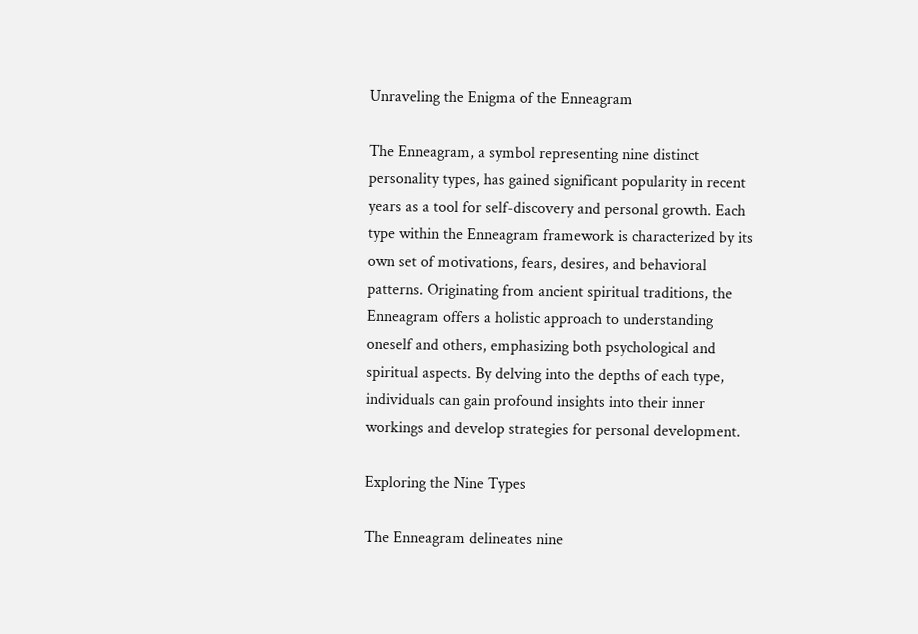Unraveling the Enigma of the Enneagram

The Enneagram, a symbol representing nine distinct personality types, has gained significant popularity in recent years as a tool for self-discovery and personal growth. Each type within the Enneagram framework is characterized by its own set of motivations, fears, desires, and behavioral patterns. Originating from ancient spiritual traditions, the Enneagram offers a holistic approach to understanding oneself and others, emphasizing both psychological and spiritual aspects. By delving into the depths of each type, individuals can gain profound insights into their inner workings and develop strategies for personal development.

Exploring the Nine Types

The Enneagram delineates nine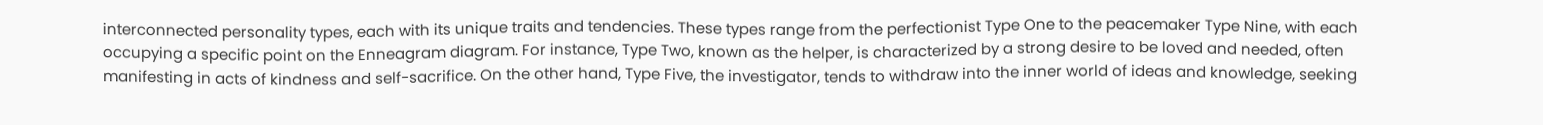interconnected personality types, each with its unique traits and tendencies. These types range from the perfectionist Type One to the peacemaker Type Nine, with each occupying a specific point on the Enneagram diagram. For instance, Type Two, known as the helper, is characterized by a strong desire to be loved and needed, often manifesting in acts of kindness and self-sacrifice. On the other hand, Type Five, the investigator, tends to withdraw into the inner world of ideas and knowledge, seeking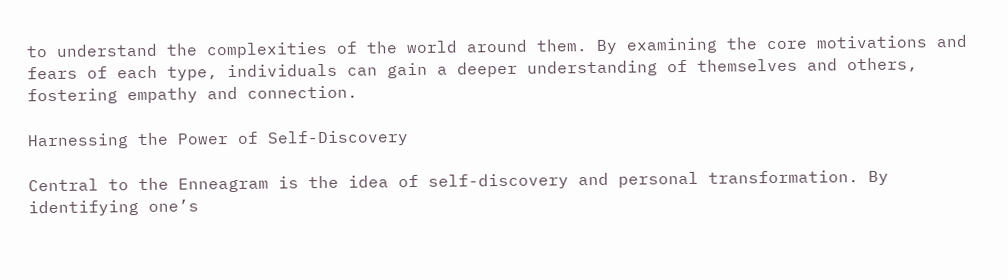to understand the complexities of the world around them. By examining the core motivations and fears of each type, individuals can gain a deeper understanding of themselves and others, fostering empathy and connection.

Harnessing the Power of Self-Discovery

Central to the Enneagram is the idea of self-discovery and personal transformation. By identifying one’s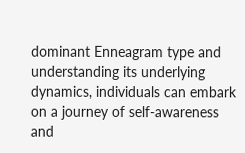dominant Enneagram type and understanding its underlying dynamics, individuals can embark on a journey of self-awareness and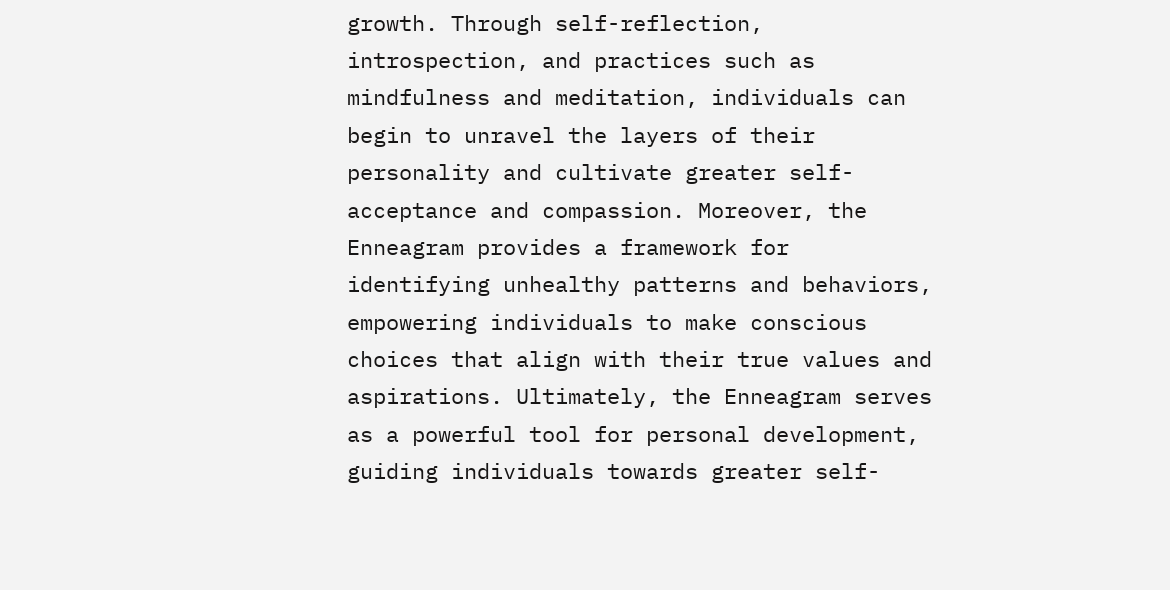growth. Through self-reflection, introspection, and practices such as mindfulness and meditation, individuals can begin to unravel the layers of their personality and cultivate greater self-acceptance and compassion. Moreover, the Enneagram provides a framework for identifying unhealthy patterns and behaviors, empowering individuals to make conscious choices that align with their true values and aspirations. Ultimately, the Enneagram serves as a powerful tool for personal development, guiding individuals towards greater self-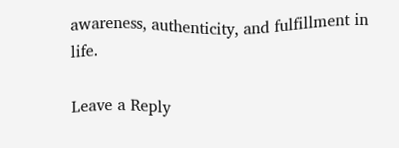awareness, authenticity, and fulfillment in life.

Leave a Reply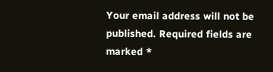Your email address will not be published. Required fields are marked *